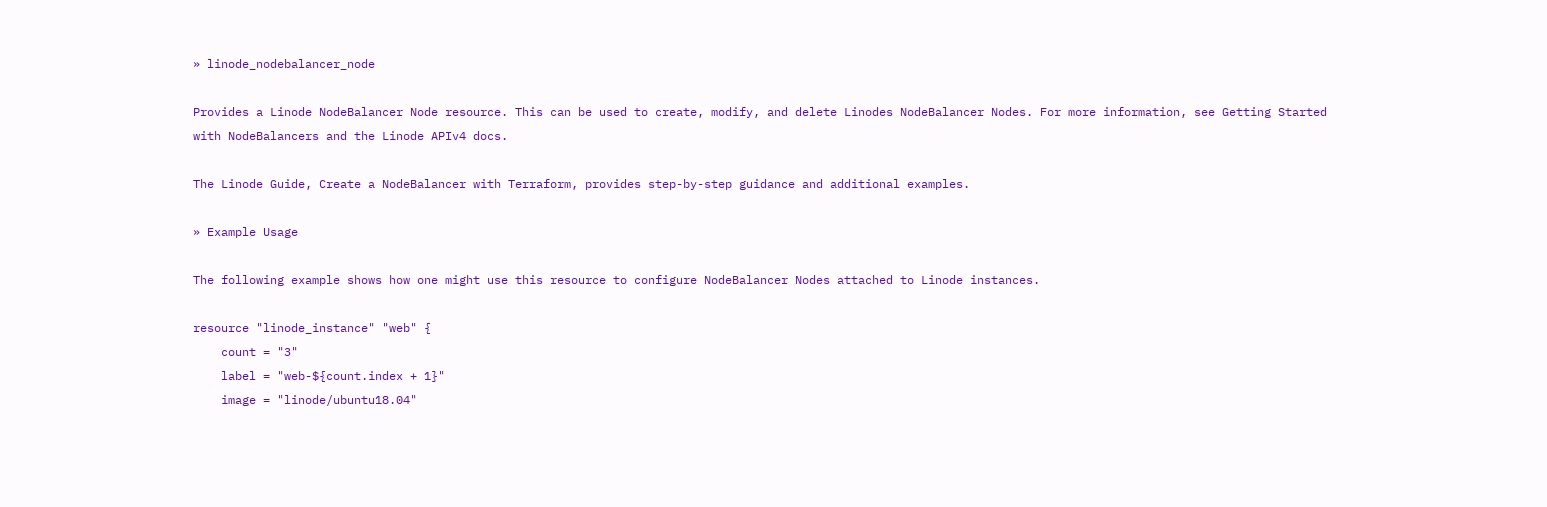» linode_nodebalancer_node

Provides a Linode NodeBalancer Node resource. This can be used to create, modify, and delete Linodes NodeBalancer Nodes. For more information, see Getting Started with NodeBalancers and the Linode APIv4 docs.

The Linode Guide, Create a NodeBalancer with Terraform, provides step-by-step guidance and additional examples.

» Example Usage

The following example shows how one might use this resource to configure NodeBalancer Nodes attached to Linode instances.

resource "linode_instance" "web" {
    count = "3"
    label = "web-${count.index + 1}"
    image = "linode/ubuntu18.04"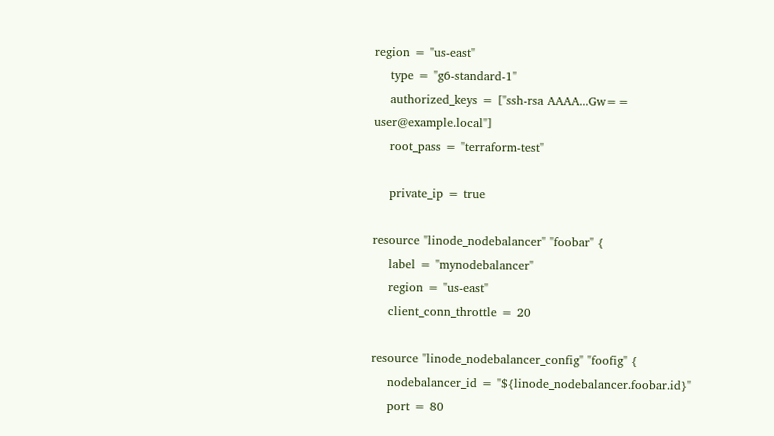region = "us-east"
    type = "g6-standard-1"
    authorized_keys = ["ssh-rsa AAAA...Gw== user@example.local"]
    root_pass = "terraform-test"

    private_ip = true

resource "linode_nodebalancer" "foobar" {
    label = "mynodebalancer"
    region = "us-east"
    client_conn_throttle = 20

resource "linode_nodebalancer_config" "foofig" {
    nodebalancer_id = "${linode_nodebalancer.foobar.id}"
    port = 80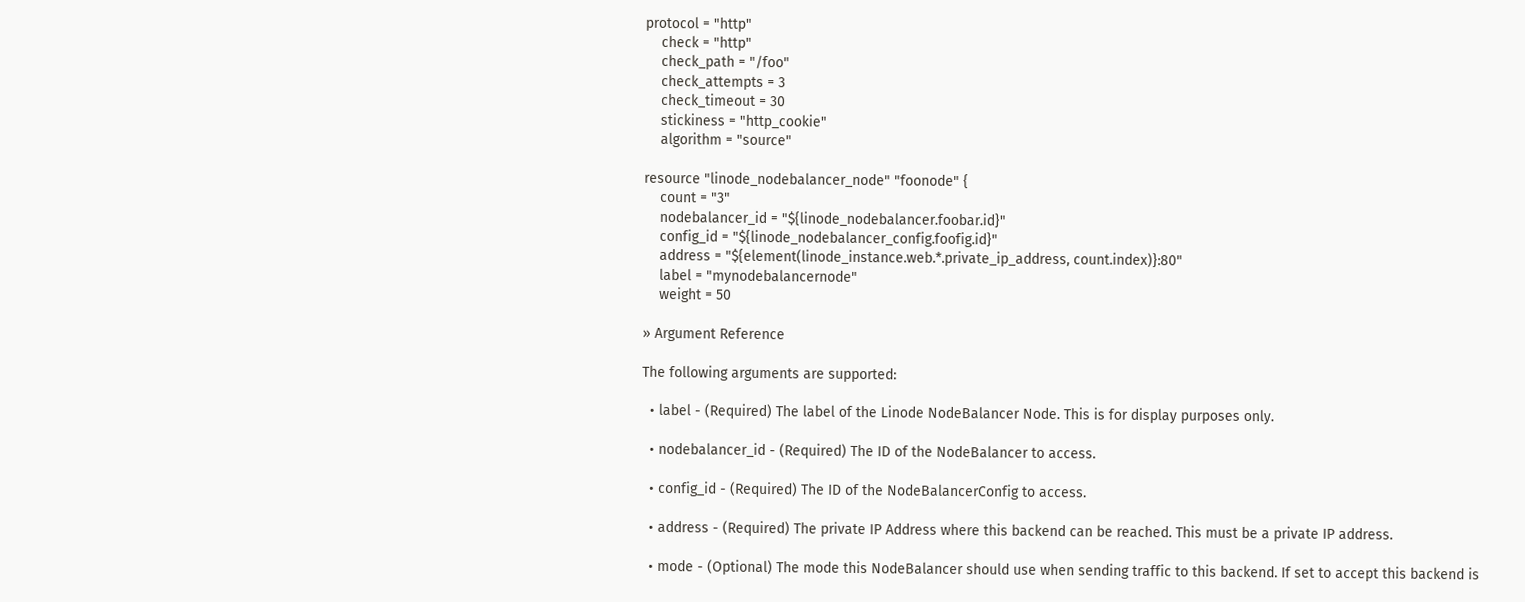protocol = "http"
    check = "http"
    check_path = "/foo"
    check_attempts = 3
    check_timeout = 30
    stickiness = "http_cookie"
    algorithm = "source"

resource "linode_nodebalancer_node" "foonode" {
    count = "3"
    nodebalancer_id = "${linode_nodebalancer.foobar.id}"
    config_id = "${linode_nodebalancer_config.foofig.id}"
    address = "${element(linode_instance.web.*.private_ip_address, count.index)}:80"
    label = "mynodebalancernode"
    weight = 50

» Argument Reference

The following arguments are supported:

  • label - (Required) The label of the Linode NodeBalancer Node. This is for display purposes only.

  • nodebalancer_id - (Required) The ID of the NodeBalancer to access.

  • config_id - (Required) The ID of the NodeBalancerConfig to access.

  • address - (Required) The private IP Address where this backend can be reached. This must be a private IP address.

  • mode - (Optional) The mode this NodeBalancer should use when sending traffic to this backend. If set to accept this backend is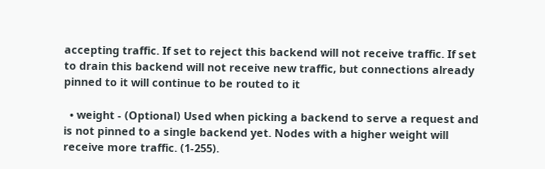accepting traffic. If set to reject this backend will not receive traffic. If set to drain this backend will not receive new traffic, but connections already pinned to it will continue to be routed to it

  • weight - (Optional) Used when picking a backend to serve a request and is not pinned to a single backend yet. Nodes with a higher weight will receive more traffic. (1-255).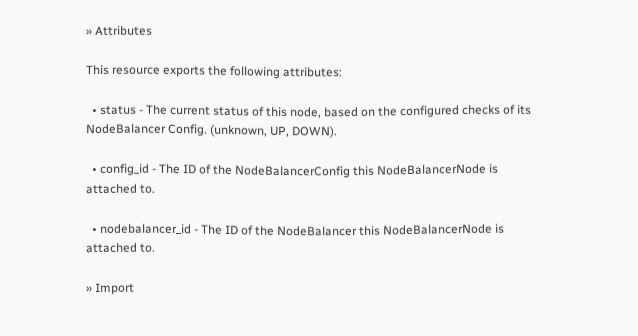» Attributes

This resource exports the following attributes:

  • status - The current status of this node, based on the configured checks of its NodeBalancer Config. (unknown, UP, DOWN).

  • config_id - The ID of the NodeBalancerConfig this NodeBalancerNode is attached to.

  • nodebalancer_id - The ID of the NodeBalancer this NodeBalancerNode is attached to.

» Import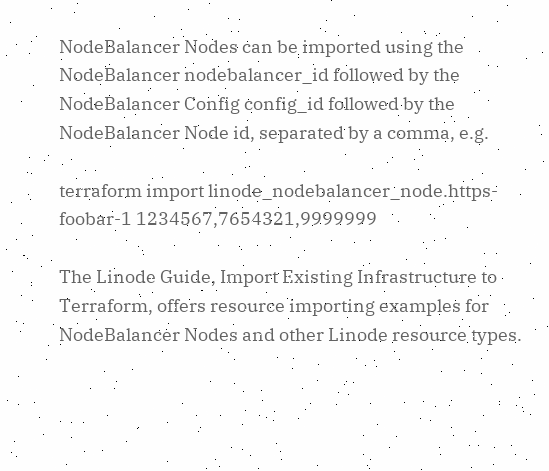NodeBalancer Nodes can be imported using the NodeBalancer nodebalancer_id followed by the NodeBalancer Config config_id followed by the NodeBalancer Node id, separated by a comma, e.g.

terraform import linode_nodebalancer_node.https-foobar-1 1234567,7654321,9999999

The Linode Guide, Import Existing Infrastructure to Terraform, offers resource importing examples for NodeBalancer Nodes and other Linode resource types.